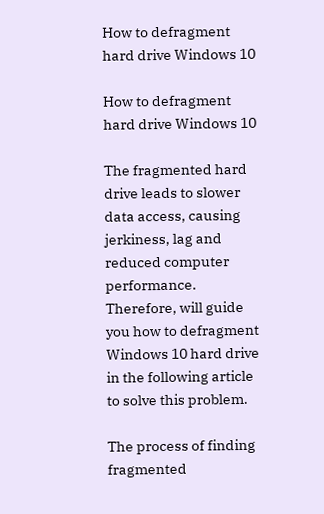How to defragment hard drive Windows 10

How to defragment hard drive Windows 10

The fragmented hard drive leads to slower data access, causing jerkiness, lag and reduced computer performance. Therefore, will guide you how to defragment Windows 10 hard drive in the following article to solve this problem.

The process of finding fragmented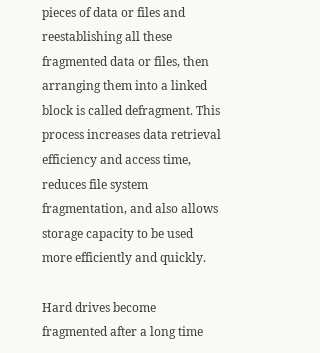pieces of data or files and reestablishing all these fragmented data or files, then arranging them into a linked block is called defragment. This process increases data retrieval efficiency and access time, reduces file system fragmentation, and also allows storage capacity to be used more efficiently and quickly.

Hard drives become fragmented after a long time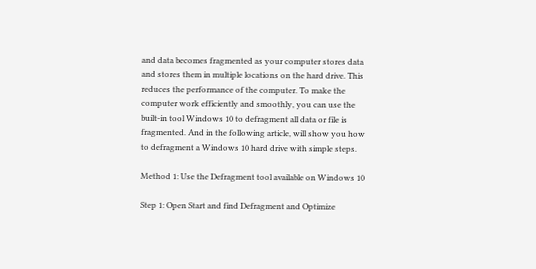and data becomes fragmented as your computer stores data and stores them in multiple locations on the hard drive. This reduces the performance of the computer. To make the computer work efficiently and smoothly, you can use the built-in tool Windows 10 to defragment all data or file is fragmented. And in the following article, will show you how to defragment a Windows 10 hard drive with simple steps.

Method 1: Use the Defragment tool available on Windows 10

Step 1: Open Start and find Defragment and Optimize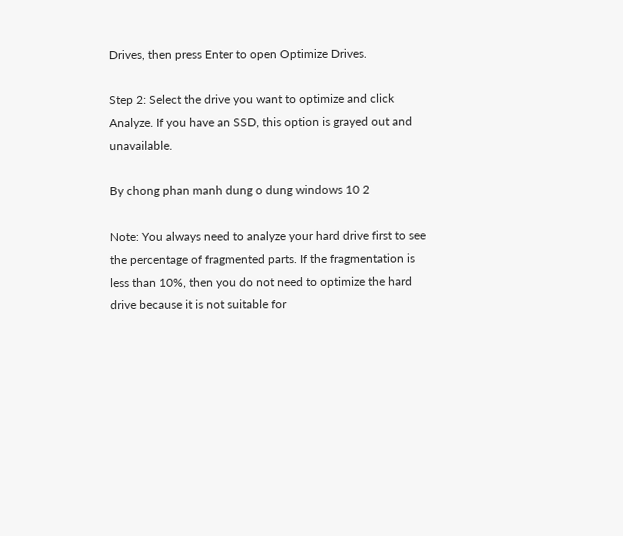Drives, then press Enter to open Optimize Drives.

Step 2: Select the drive you want to optimize and click Analyze. If you have an SSD, this option is grayed out and unavailable.

By chong phan manh dung o dung windows 10 2

Note: You always need to analyze your hard drive first to see the percentage of fragmented parts. If the fragmentation is less than 10%, then you do not need to optimize the hard drive because it is not suitable for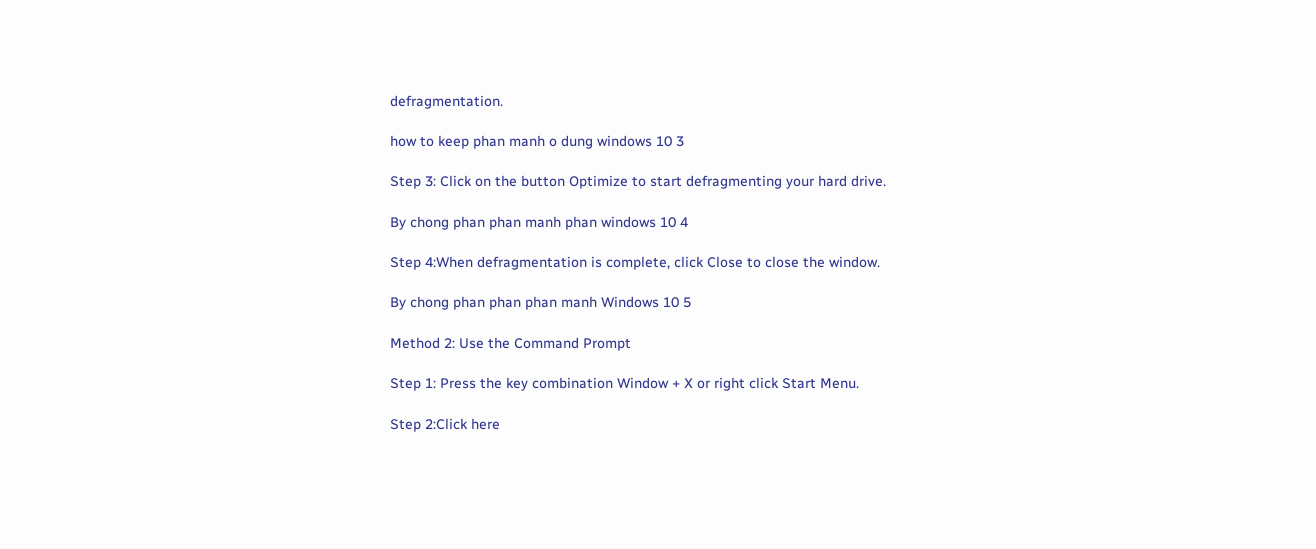defragmentation.

how to keep phan manh o dung windows 10 3

Step 3: Click on the button Optimize to start defragmenting your hard drive.

By chong phan phan manh phan windows 10 4

Step 4:When defragmentation is complete, click Close to close the window.

By chong phan phan phan manh Windows 10 5

Method 2: Use the Command Prompt

Step 1: Press the key combination Window + X or right click Start Menu.

Step 2:Click here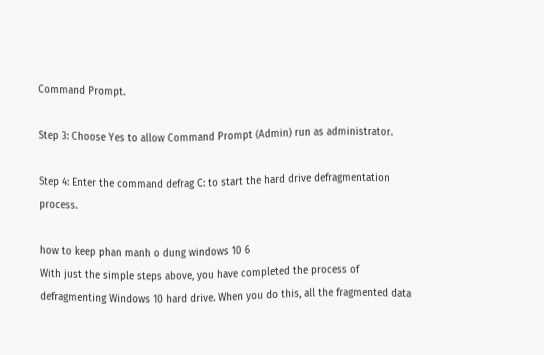Command Prompt.

Step 3: Choose Yes to allow Command Prompt (Admin) run as administrator.

Step 4: Enter the command defrag C: to start the hard drive defragmentation process.

how to keep phan manh o dung windows 10 6
With just the simple steps above, you have completed the process of defragmenting Windows 10 hard drive. When you do this, all the fragmented data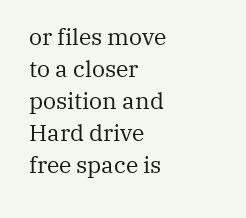or files move to a closer position and Hard drive free space is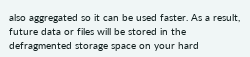also aggregated so it can be used faster. As a result, future data or files will be stored in the defragmented storage space on your hard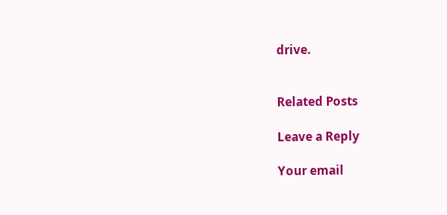drive.


Related Posts

Leave a Reply

Your email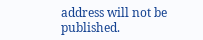address will not be published.